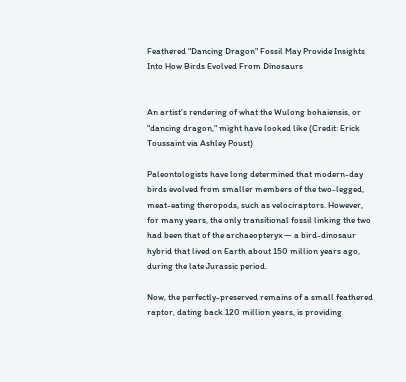Feathered "Dancing Dragon" Fossil May Provide Insights Into How Birds Evolved From Dinosaurs


An artist's rendering of what the Wulong bohaiensis, or "dancing dragon," might have looked like (Credit: Erick Toussaint via Ashley Poust)

Paleontologists have long determined that modern-day birds evolved from smaller members of the two-legged, meat-eating theropods, such as velociraptors. However, for many years, the only transitional fossil linking the two had been that of the archaeopteryx — a bird-dinosaur hybrid that lived on Earth about 150 million years ago, during the late Jurassic period.

Now, the perfectly-preserved remains of a small feathered raptor, dating back 120 million years, is providing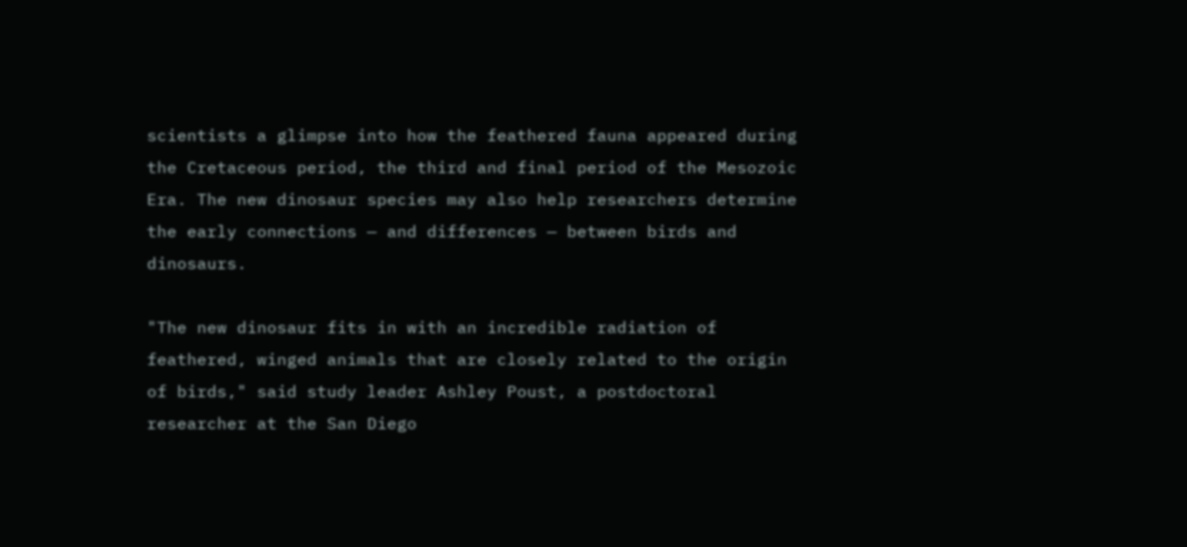scientists a glimpse into how the feathered fauna appeared during the Cretaceous period, the third and final period of the Mesozoic Era. The new dinosaur species may also help researchers determine the early connections — and differences — between birds and dinosaurs.

"The new dinosaur fits in with an incredible radiation of feathered, winged animals that are closely related to the origin of birds," said study leader Ashley Poust, a postdoctoral researcher at the San Diego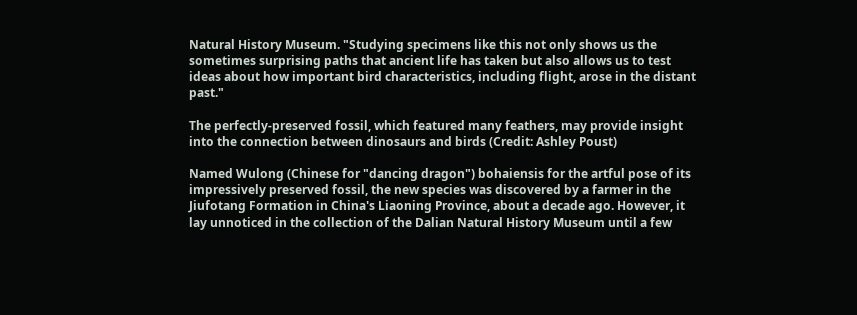Natural History Museum. "Studying specimens like this not only shows us the sometimes surprising paths that ancient life has taken but also allows us to test ideas about how important bird characteristics, including flight, arose in the distant past."

The perfectly-preserved fossil, which featured many feathers, may provide insight into the connection between dinosaurs and birds (Credit: Ashley Poust)

Named Wulong (Chinese for "dancing dragon") bohaiensis for the artful pose of its impressively preserved fossil, the new species was discovered by a farmer in the Jiufotang Formation in China's Liaoning Province, about a decade ago. However, it lay unnoticed in the collection of the Dalian Natural History Museum until a few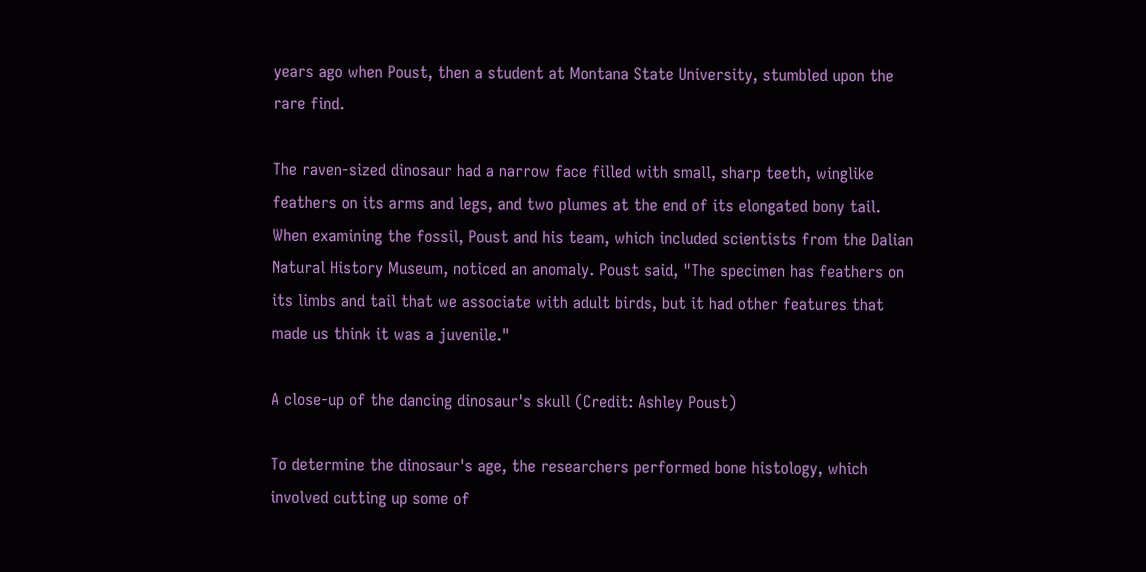years ago when Poust, then a student at Montana State University, stumbled upon the rare find.

The raven-sized dinosaur had a narrow face filled with small, sharp teeth, winglike feathers on its arms and legs, and two plumes at the end of its elongated bony tail. When examining the fossil, Poust and his team, which included scientists from the Dalian Natural History Museum, noticed an anomaly. Poust said, "The specimen has feathers on its limbs and tail that we associate with adult birds, but it had other features that made us think it was a juvenile."

A close-up of the dancing dinosaur's skull (Credit: Ashley Poust)

To determine the dinosaur's age, the researchers performed bone histology, which involved cutting up some of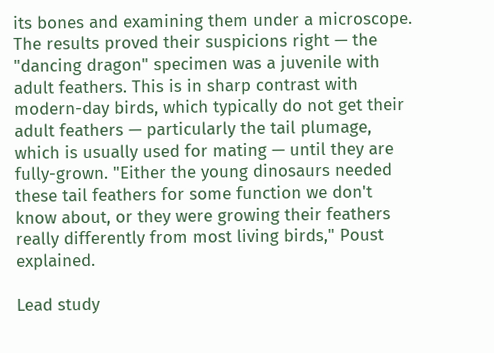its bones and examining them under a microscope. The results proved their suspicions right — the "dancing dragon" specimen was a juvenile with adult feathers. This is in sharp contrast with modern-day birds, which typically do not get their adult feathers — particularly the tail plumage, which is usually used for mating — until they are fully-grown. "Either the young dinosaurs needed these tail feathers for some function we don't know about, or they were growing their feathers really differently from most living birds," Poust explained.

Lead study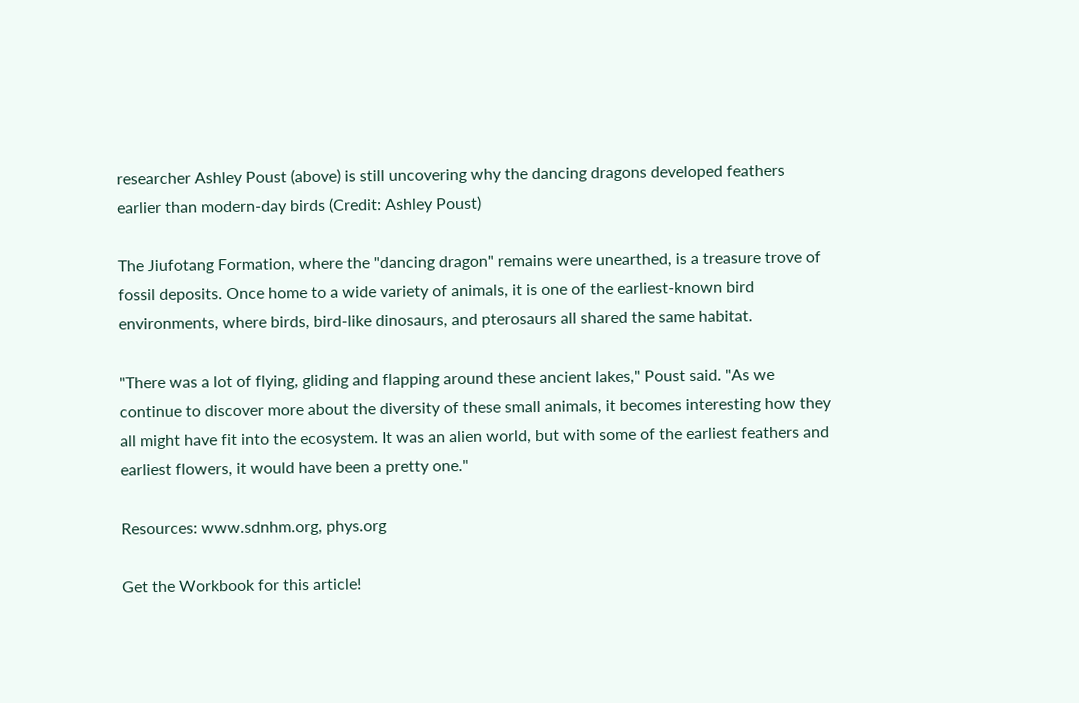researcher Ashley Poust (above) is still uncovering why the dancing dragons developed feathers earlier than modern-day birds (Credit: Ashley Poust)

The Jiufotang Formation, where the "dancing dragon" remains were unearthed, is a treasure trove of fossil deposits. Once home to a wide variety of animals, it is one of the earliest-known bird environments, where birds, bird-like dinosaurs, and pterosaurs all shared the same habitat.

"There was a lot of flying, gliding and flapping around these ancient lakes," Poust said. "As we continue to discover more about the diversity of these small animals, it becomes interesting how they all might have fit into the ecosystem. It was an alien world, but with some of the earliest feathers and earliest flowers, it would have been a pretty one."

Resources: www.sdnhm.org, phys.org

Get the Workbook for this article!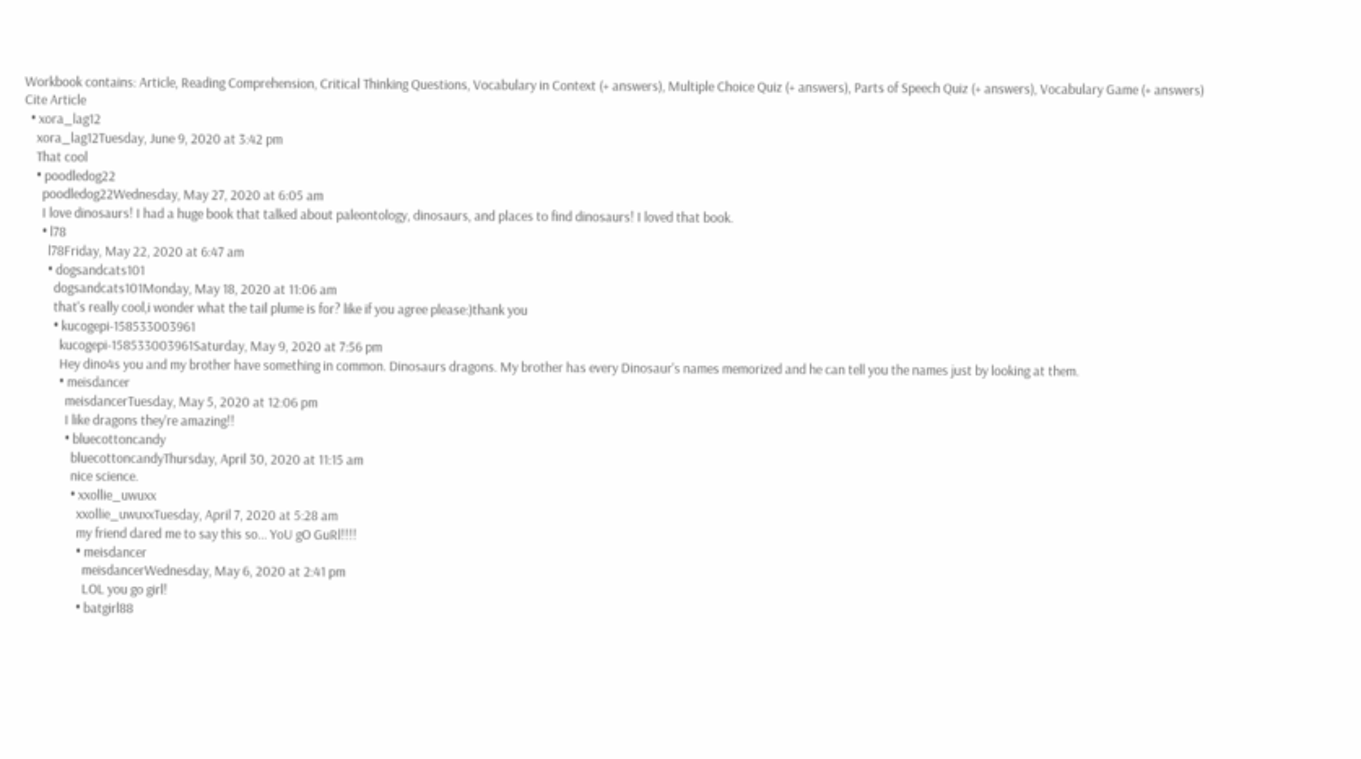Workbook contains: Article, Reading Comprehension, Critical Thinking Questions, Vocabulary in Context (+ answers), Multiple Choice Quiz (+ answers), Parts of Speech Quiz (+ answers), Vocabulary Game (+ answers)
Cite Article
  • xora_lag12
    xora_lag12Tuesday, June 9, 2020 at 3:42 pm
    That cool
    • poodledog22
      poodledog22Wednesday, May 27, 2020 at 6:05 am
      I love dinosaurs! I had a huge book that talked about paleontology, dinosaurs, and places to find dinosaurs! I loved that book.
      • l78
        l78Friday, May 22, 2020 at 6:47 am
        • dogsandcats101
          dogsandcats101Monday, May 18, 2020 at 11:06 am
          that's really cool,i wonder what the tail plume is for? like if you agree please:)thank you
          • kucogepi-158533003961
            kucogepi-158533003961Saturday, May 9, 2020 at 7:56 pm
            Hey dino4s you and my brother have something in common. Dinosaurs dragons. My brother has every Dinosaur's names memorized and he can tell you the names just by looking at them.
            • meisdancer
              meisdancerTuesday, May 5, 2020 at 12:06 pm
              I like dragons they're amazing!!
              • bluecottoncandy
                bluecottoncandyThursday, April 30, 2020 at 11:15 am
                nice science.
                • xxollie_uwuxx
                  xxollie_uwuxxTuesday, April 7, 2020 at 5:28 am
                  my friend dared me to say this so... YoU gO GuRl!!!!
                  • meisdancer
                    meisdancerWednesday, May 6, 2020 at 2:41 pm
                    LOL you go girl!
                  • batgirl88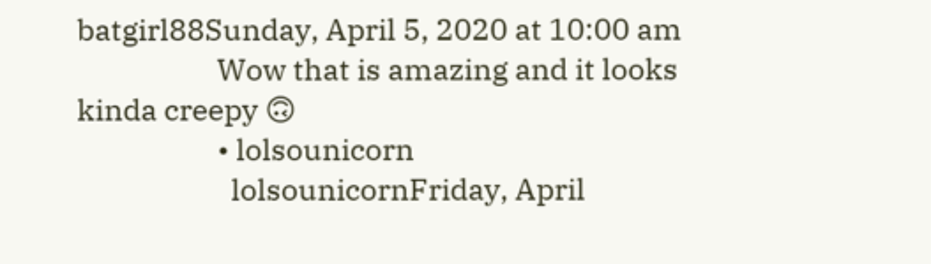batgirl88Sunday, April 5, 2020 at 10:00 am
                    Wow that is amazing and it looks kinda creepy 🙃
                    • lolsounicorn
                      lolsounicornFriday, April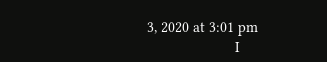3, 2020 at 3:01 pm
                      I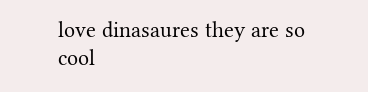love dinasaures they are so cool